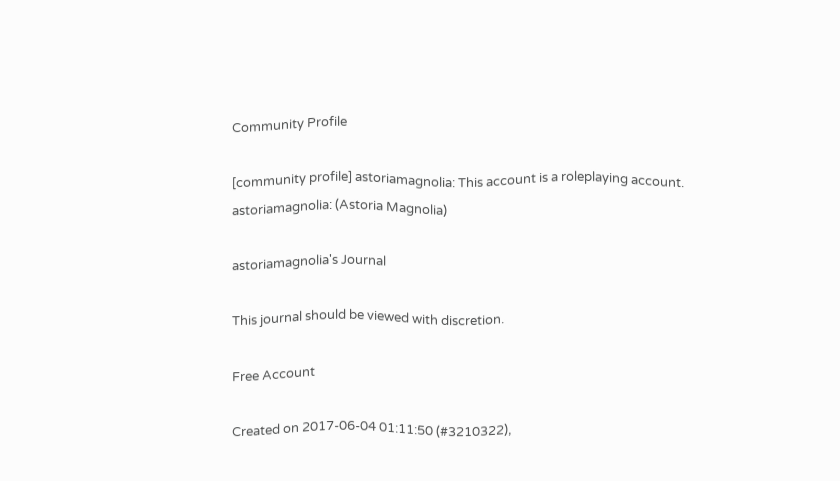Community Profile

[community profile] astoriamagnolia: This account is a roleplaying account.
astoriamagnolia: (Astoria Magnolia)

astoriamagnolia's Journal

This journal should be viewed with discretion.

Free Account

Created on 2017-06-04 01:11:50 (#3210322),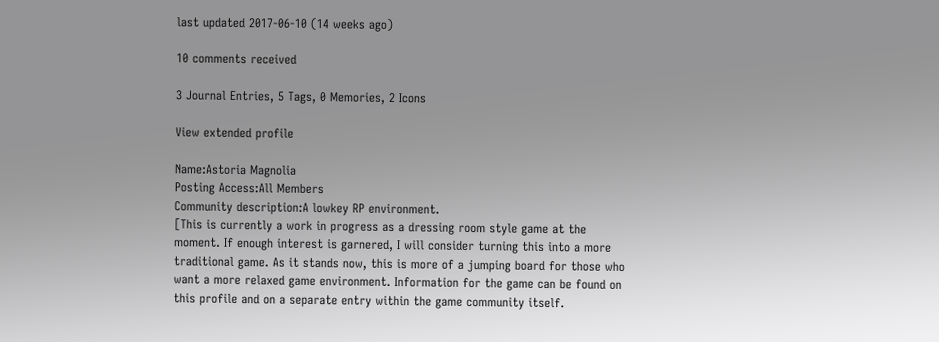last updated 2017-06-10 (14 weeks ago)

10 comments received

3 Journal Entries, 5 Tags, 0 Memories, 2 Icons

View extended profile

Name:Astoria Magnolia
Posting Access:All Members
Community description:A lowkey RP environment.
[This is currently a work in progress as a dressing room style game at the moment. If enough interest is garnered, I will consider turning this into a more traditional game. As it stands now, this is more of a jumping board for those who want a more relaxed game environment. Information for the game can be found on this profile and on a separate entry within the game community itself.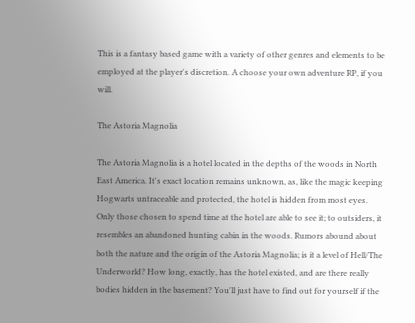This is a fantasy based game with a variety of other genres and elements to be employed at the player's discretion. A choose your own adventure RP, if you will.

The Astoria Magnolia

The Astoria Magnolia is a hotel located in the depths of the woods in North East America. It's exact location remains unknown, as, like the magic keeping Hogwarts untraceable and protected, the hotel is hidden from most eyes. Only those chosen to spend time at the hotel are able to see it; to outsiders, it resembles an abandoned hunting cabin in the woods. Rumors abound about both the nature and the origin of the Astoria Magnolia; is it a level of Hell/The Underworld? How long, exactly, has the hotel existed, and are there really bodies hidden in the basement? You'll just have to find out for yourself if the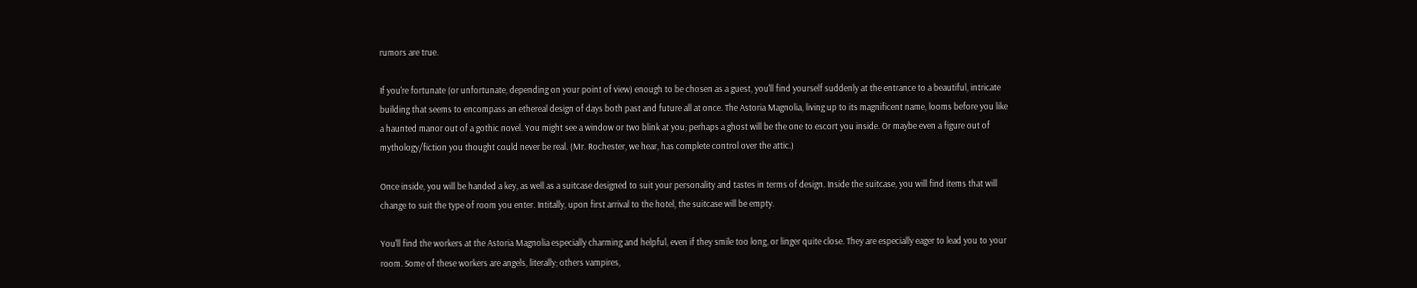rumors are true.

If you're fortunate (or unfortunate, depending on your point of view) enough to be chosen as a guest, you'll find yourself suddenly at the entrance to a beautiful, intricate building that seems to encompass an ethereal design of days both past and future all at once. The Astoria Magnolia, living up to its magnificent name, looms before you like a haunted manor out of a gothic novel. You might see a window or two blink at you; perhaps a ghost will be the one to escort you inside. Or maybe even a figure out of mythology/fiction you thought could never be real. (Mr. Rochester, we hear, has complete control over the attic.)

Once inside, you will be handed a key, as well as a suitcase designed to suit your personality and tastes in terms of design. Inside the suitcase, you will find items that will change to suit the type of room you enter. Intitally, upon first arrival to the hotel, the suitcase will be empty.

You'll find the workers at the Astoria Magnolia especially charming and helpful, even if they smile too long, or linger quite close. They are especially eager to lead you to your room. Some of these workers are angels, literally; others vampires,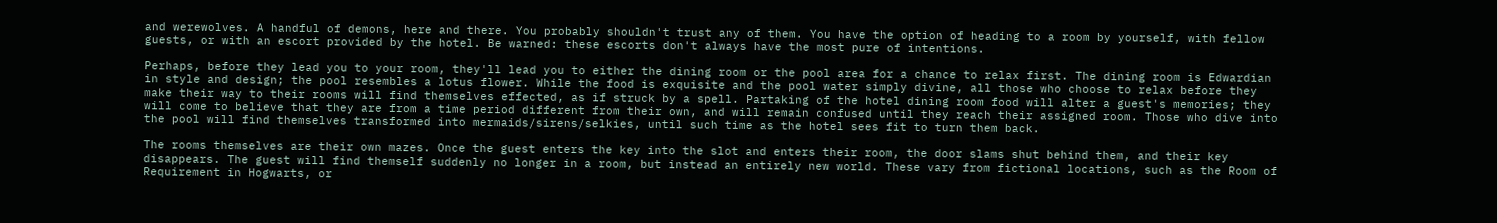and werewolves. A handful of demons, here and there. You probably shouldn't trust any of them. You have the option of heading to a room by yourself, with fellow guests, or with an escort provided by the hotel. Be warned: these escorts don't always have the most pure of intentions.

Perhaps, before they lead you to your room, they'll lead you to either the dining room or the pool area for a chance to relax first. The dining room is Edwardian in style and design; the pool resembles a lotus flower. While the food is exquisite and the pool water simply divine, all those who choose to relax before they make their way to their rooms will find themselves effected, as if struck by a spell. Partaking of the hotel dining room food will alter a guest's memories; they will come to believe that they are from a time period different from their own, and will remain confused until they reach their assigned room. Those who dive into the pool will find themselves transformed into mermaids/sirens/selkies, until such time as the hotel sees fit to turn them back.

The rooms themselves are their own mazes. Once the guest enters the key into the slot and enters their room, the door slams shut behind them, and their key disappears. The guest will find themself suddenly no longer in a room, but instead an entirely new world. These vary from fictional locations, such as the Room of Requirement in Hogwarts, or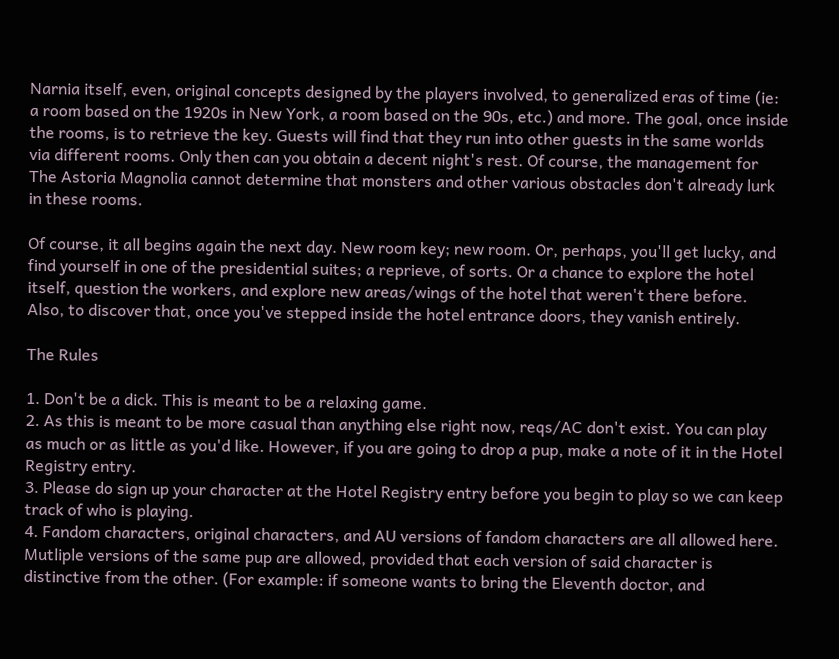Narnia itself, even, original concepts designed by the players involved, to generalized eras of time (ie: a room based on the 1920s in New York, a room based on the 90s, etc.) and more. The goal, once inside the rooms, is to retrieve the key. Guests will find that they run into other guests in the same worlds via different rooms. Only then can you obtain a decent night's rest. Of course, the management for The Astoria Magnolia cannot determine that monsters and other various obstacles don't already lurk in these rooms.

Of course, it all begins again the next day. New room key; new room. Or, perhaps, you'll get lucky, and find yourself in one of the presidential suites; a reprieve, of sorts. Or a chance to explore the hotel itself, question the workers, and explore new areas/wings of the hotel that weren't there before. Also, to discover that, once you've stepped inside the hotel entrance doors, they vanish entirely.

The Rules

1. Don't be a dick. This is meant to be a relaxing game.
2. As this is meant to be more casual than anything else right now, reqs/AC don't exist. You can play as much or as little as you'd like. However, if you are going to drop a pup, make a note of it in the Hotel Registry entry.
3. Please do sign up your character at the Hotel Registry entry before you begin to play so we can keep track of who is playing.
4. Fandom characters, original characters, and AU versions of fandom characters are all allowed here. Mutliple versions of the same pup are allowed, provided that each version of said character is distinctive from the other. (For example: if someone wants to bring the Eleventh doctor, and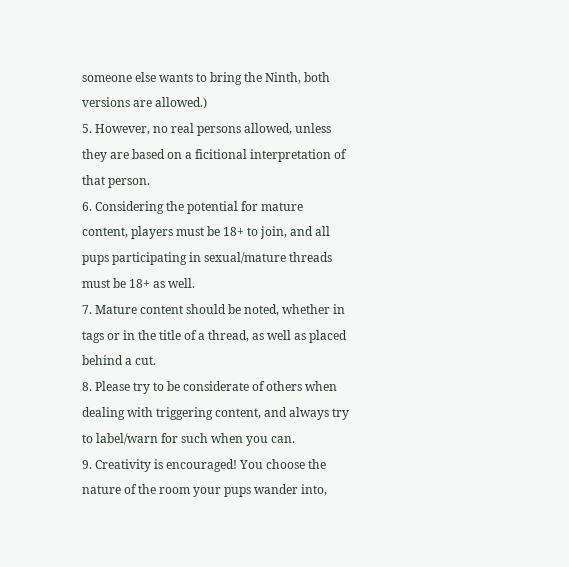someone else wants to bring the Ninth, both versions are allowed.)
5. However, no real persons allowed, unless they are based on a ficitional interpretation of that person.
6. Considering the potential for mature content, players must be 18+ to join, and all pups participating in sexual/mature threads must be 18+ as well.
7. Mature content should be noted, whether in tags or in the title of a thread, as well as placed behind a cut.
8. Please try to be considerate of others when dealing with triggering content, and always try to label/warn for such when you can.
9. Creativity is encouraged! You choose the nature of the room your pups wander into,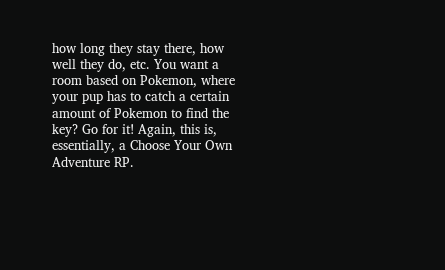how long they stay there, how well they do, etc. You want a room based on Pokemon, where your pup has to catch a certain amount of Pokemon to find the key? Go for it! Again, this is, essentially, a Choose Your Own Adventure RP.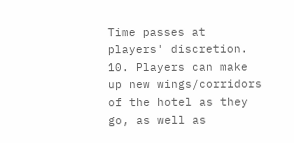Time passes at players' discretion.
10. Players can make up new wings/corridors of the hotel as they go, as well as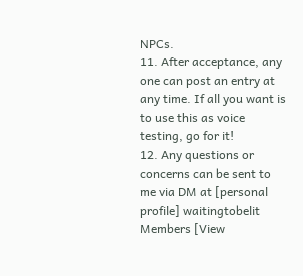NPCs.
11. After acceptance, any one can post an entry at any time. If all you want is to use this as voice testing, go for it!
12. Any questions or concerns can be sent to me via DM at [personal profile] waitingtobelit
Members [View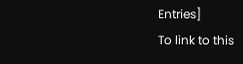Entries]
To link to this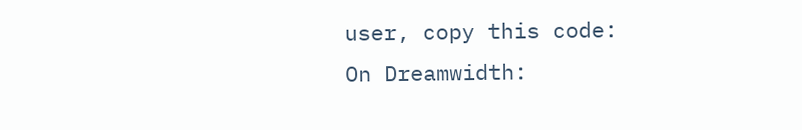user, copy this code:
On Dreamwidth: